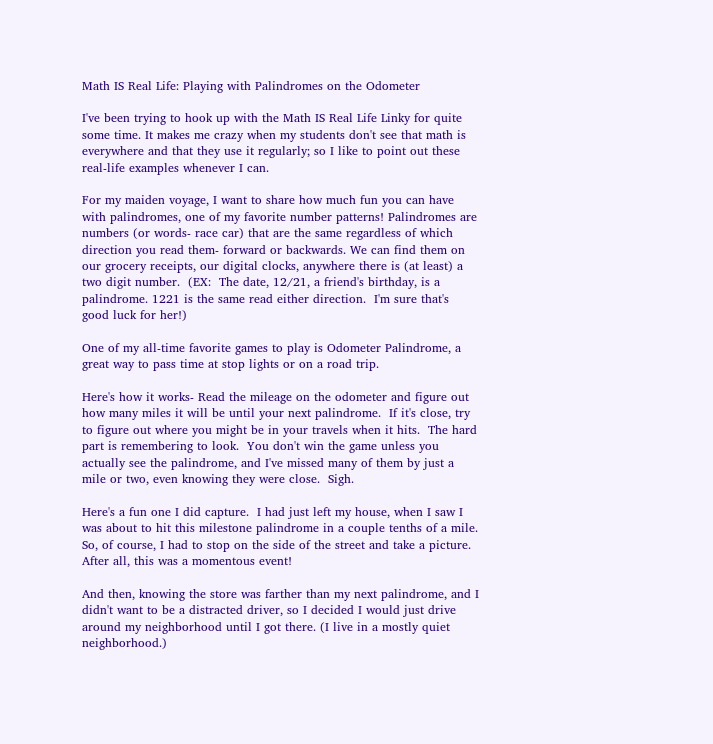Math IS Real Life: Playing with Palindromes on the Odometer

I've been trying to hook up with the Math IS Real Life Linky for quite some time. It makes me crazy when my students don't see that math is everywhere and that they use it regularly; so I like to point out these real-life examples whenever I can.

For my maiden voyage, I want to share how much fun you can have with palindromes, one of my favorite number patterns! Palindromes are numbers (or words- race car) that are the same regardless of which direction you read them- forward or backwards. We can find them on our grocery receipts, our digital clocks, anywhere there is (at least) a two digit number.  (EX:  The date, 12/21, a friend's birthday, is a palindrome. 1221 is the same read either direction.  I'm sure that's good luck for her!)

One of my all-time favorite games to play is Odometer Palindrome, a great way to pass time at stop lights or on a road trip.

Here's how it works- Read the mileage on the odometer and figure out how many miles it will be until your next palindrome.  If it's close, try to figure out where you might be in your travels when it hits.  The hard part is remembering to look.  You don't win the game unless you actually see the palindrome, and I've missed many of them by just a mile or two, even knowing they were close.  Sigh.

Here's a fun one I did capture.  I had just left my house, when I saw I was about to hit this milestone palindrome in a couple tenths of a mile.  So, of course, I had to stop on the side of the street and take a picture.  After all, this was a momentous event!

And then, knowing the store was farther than my next palindrome, and I didn't want to be a distracted driver, so I decided I would just drive around my neighborhood until I got there. (I live in a mostly quiet neighborhood.)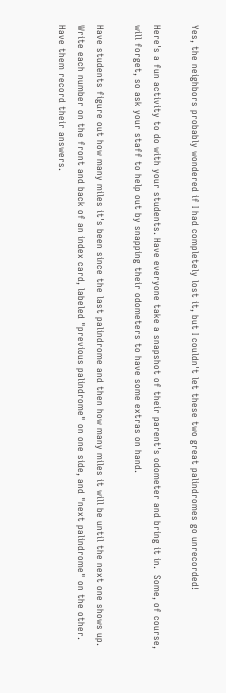Yes, the neighbors probably wondered if I had completely lost it, but I couldn't let these two great palindromes go unrecorded!

Here's a fun activity to do with your students. Have everyone take a snapshot of their parent's odometer and bring it in.  Some, of course, will forget, so ask your staff to help out by snapping their odometers to have some extras on hand.

Have students figure out how many miles it's been since the last palindrome and then how many miles it will be until the next one shows up.  Write each number on the front and back of an index card, labeled "previous palindrome" on one side, and "next palindrome" on the other.  Have them record their answers.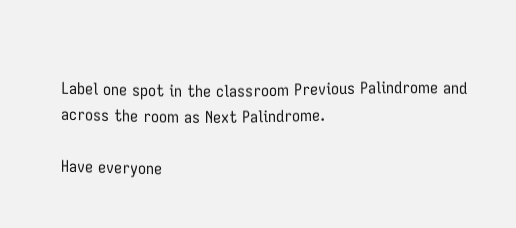Label one spot in the classroom Previous Palindrome and across the room as Next Palindrome.

Have everyone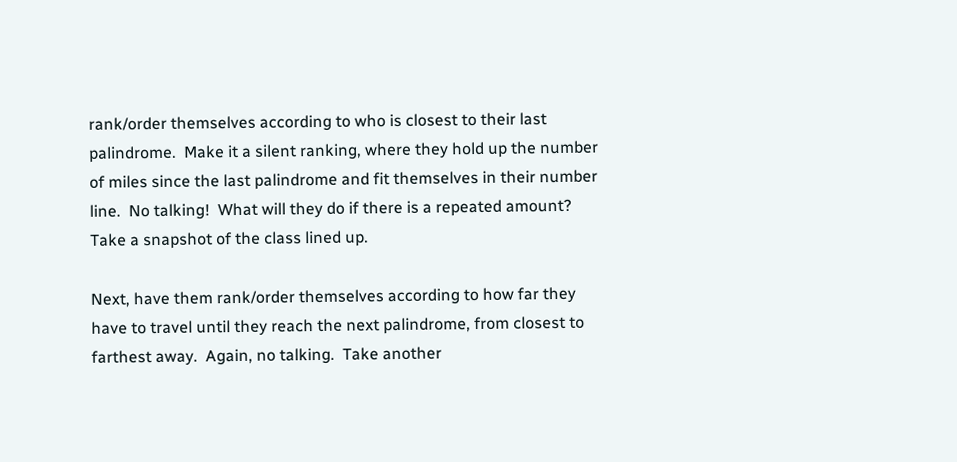rank/order themselves according to who is closest to their last palindrome.  Make it a silent ranking, where they hold up the number of miles since the last palindrome and fit themselves in their number line.  No talking!  What will they do if there is a repeated amount?  Take a snapshot of the class lined up.

Next, have them rank/order themselves according to how far they have to travel until they reach the next palindrome, from closest to farthest away.  Again, no talking.  Take another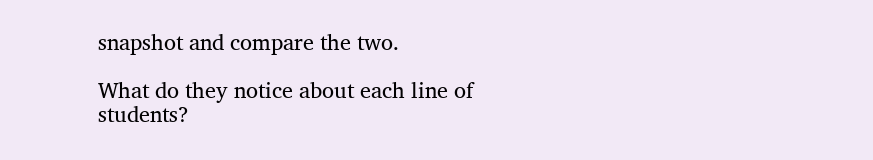snapshot and compare the two.

What do they notice about each line of students?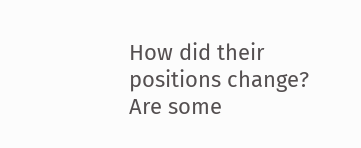How did their positions change? Are some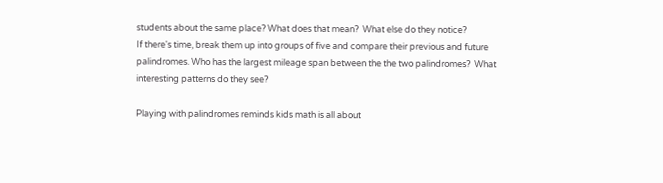students about the same place? What does that mean?  What else do they notice?
If there's time, break them up into groups of five and compare their previous and future palindromes. Who has the largest mileage span between the the two palindromes?  What interesting patterns do they see?

Playing with palindromes reminds kids math is all about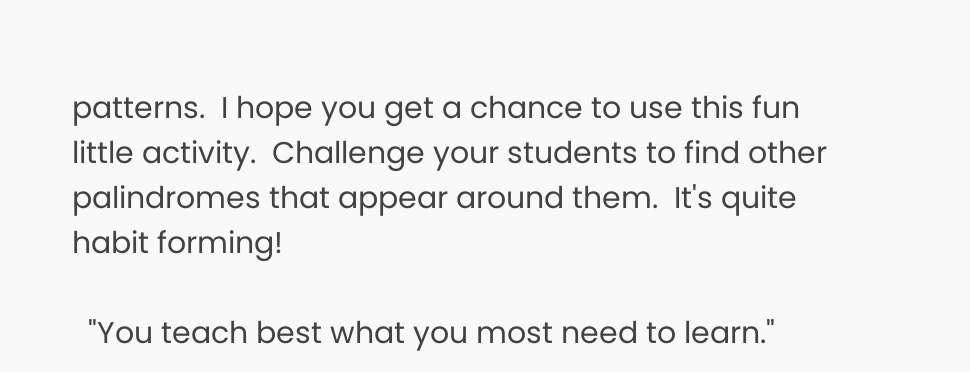patterns.  I hope you get a chance to use this fun little activity.  Challenge your students to find other palindromes that appear around them.  It's quite habit forming!

  "You teach best what you most need to learn."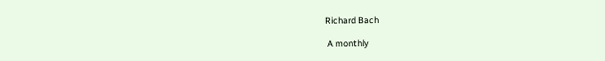Richard Bach

 A monthly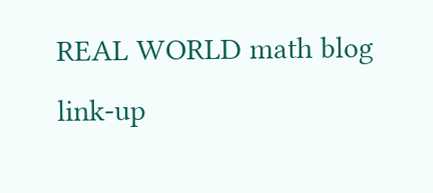REAL WORLD math blog link-up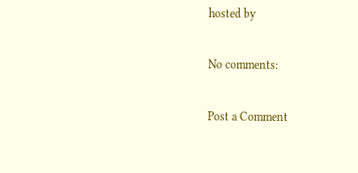hosted by

No comments:

Post a Comment